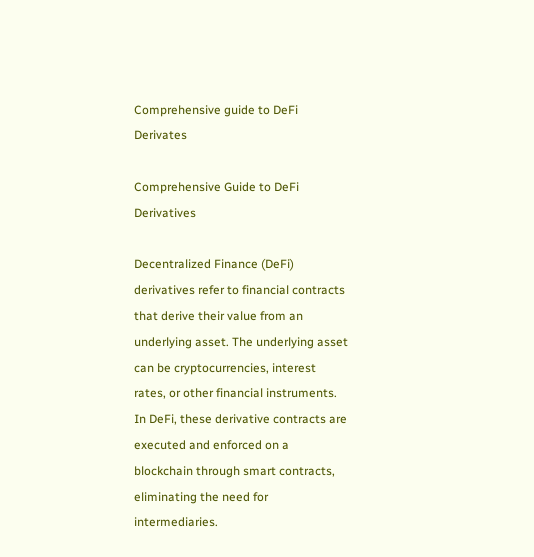Comprehensive guide to DeFi Derivates

Comprehensive Guide to DeFi Derivatives

Decentralized Finance (DeFi) derivatives refer to financial contracts that derive their value from an underlying asset. The underlying asset can be cryptocurrencies, interest rates, or other financial instruments. In DeFi, these derivative contracts are executed and enforced on a blockchain through smart contracts, eliminating the need for intermediaries.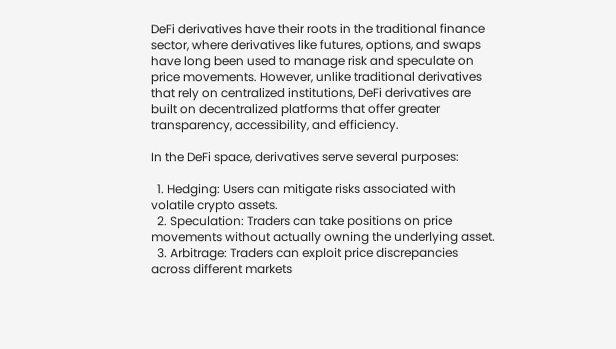DeFi derivatives have their roots in the traditional finance sector, where derivatives like futures, options, and swaps have long been used to manage risk and speculate on price movements. However, unlike traditional derivatives that rely on centralized institutions, DeFi derivatives are built on decentralized platforms that offer greater transparency, accessibility, and efficiency.

In the DeFi space, derivatives serve several purposes:

  1. Hedging: Users can mitigate risks associated with volatile crypto assets.
  2. Speculation: Traders can take positions on price movements without actually owning the underlying asset.
  3. Arbitrage: Traders can exploit price discrepancies across different markets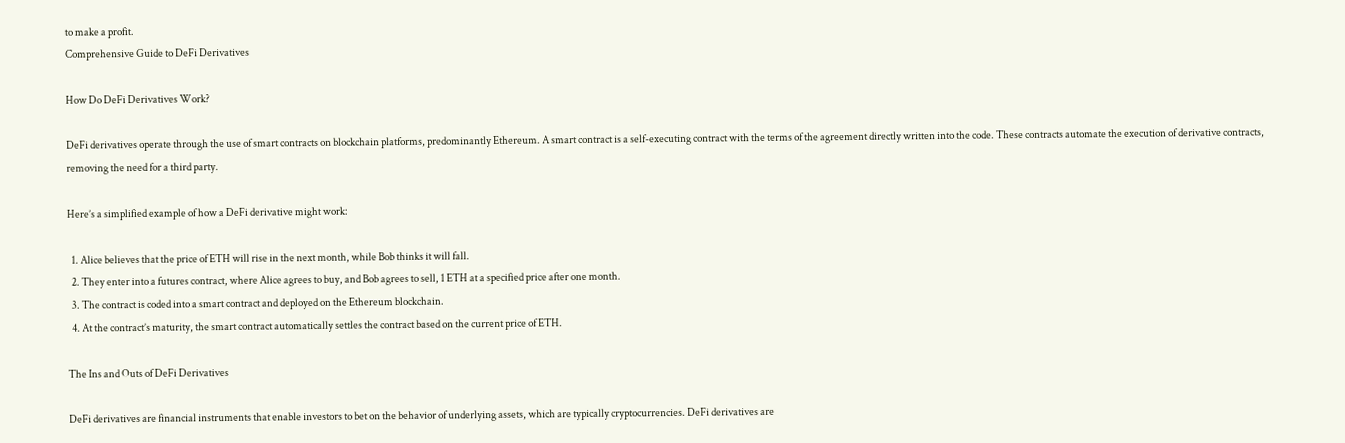to make a profit.
Comprehensive Guide to DeFi Derivatives

How Do DeFi Derivatives Work?

DeFi derivatives operate through the use of smart contracts on blockchain platforms, predominantly Ethereum. A smart contract is a self-executing contract with the terms of the agreement directly written into the code. These contracts automate the execution of derivative contracts, removing the need for a third party.

Here’s a simplified example of how a DeFi derivative might work:

  1. Alice believes that the price of ETH will rise in the next month, while Bob thinks it will fall.
  2. They enter into a futures contract, where Alice agrees to buy, and Bob agrees to sell, 1 ETH at a specified price after one month.
  3. The contract is coded into a smart contract and deployed on the Ethereum blockchain.
  4. At the contract’s maturity, the smart contract automatically settles the contract based on the current price of ETH.

The Ins and Outs of DeFi Derivatives

DeFi derivatives are financial instruments that enable investors to bet on the behavior of underlying assets, which are typically cryptocurrencies. DeFi derivatives are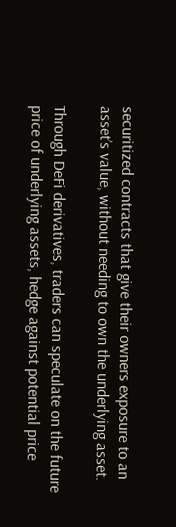securitized contracts that give their owners exposure to an asset’s value, without needing to own the underlying asset.

Through DeFi derivatives, traders can speculate on the future price of underlying assets, hedge against potential price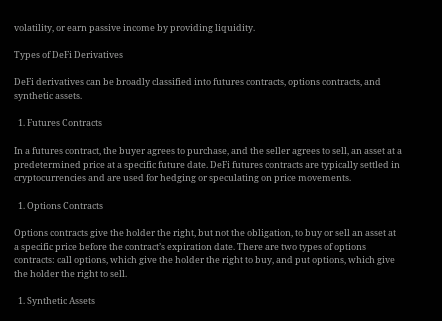volatility, or earn passive income by providing liquidity.

Types of DeFi Derivatives

DeFi derivatives can be broadly classified into futures contracts, options contracts, and synthetic assets.

  1. Futures Contracts

In a futures contract, the buyer agrees to purchase, and the seller agrees to sell, an asset at a predetermined price at a specific future date. DeFi futures contracts are typically settled in cryptocurrencies and are used for hedging or speculating on price movements.

  1. Options Contracts

Options contracts give the holder the right, but not the obligation, to buy or sell an asset at a specific price before the contract’s expiration date. There are two types of options contracts: call options, which give the holder the right to buy, and put options, which give the holder the right to sell.

  1. Synthetic Assets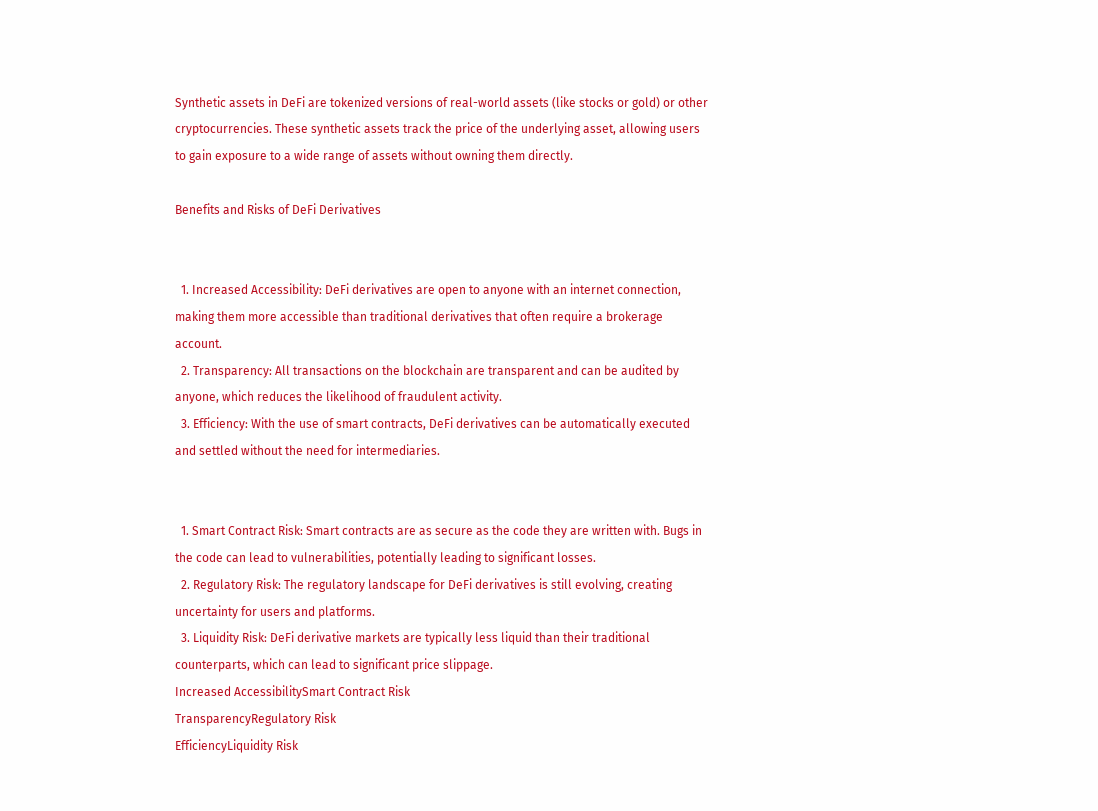Synthetic assets in DeFi are tokenized versions of real-world assets (like stocks or gold) or other cryptocurrencies. These synthetic assets track the price of the underlying asset, allowing users to gain exposure to a wide range of assets without owning them directly.

Benefits and Risks of DeFi Derivatives


  1. Increased Accessibility: DeFi derivatives are open to anyone with an internet connection, making them more accessible than traditional derivatives that often require a brokerage account.
  2. Transparency: All transactions on the blockchain are transparent and can be audited by anyone, which reduces the likelihood of fraudulent activity.
  3. Efficiency: With the use of smart contracts, DeFi derivatives can be automatically executed and settled without the need for intermediaries.


  1. Smart Contract Risk: Smart contracts are as secure as the code they are written with. Bugs in the code can lead to vulnerabilities, potentially leading to significant losses.
  2. Regulatory Risk: The regulatory landscape for DeFi derivatives is still evolving, creating uncertainty for users and platforms.
  3. Liquidity Risk: DeFi derivative markets are typically less liquid than their traditional counterparts, which can lead to significant price slippage.
Increased AccessibilitySmart Contract Risk
TransparencyRegulatory Risk
EfficiencyLiquidity Risk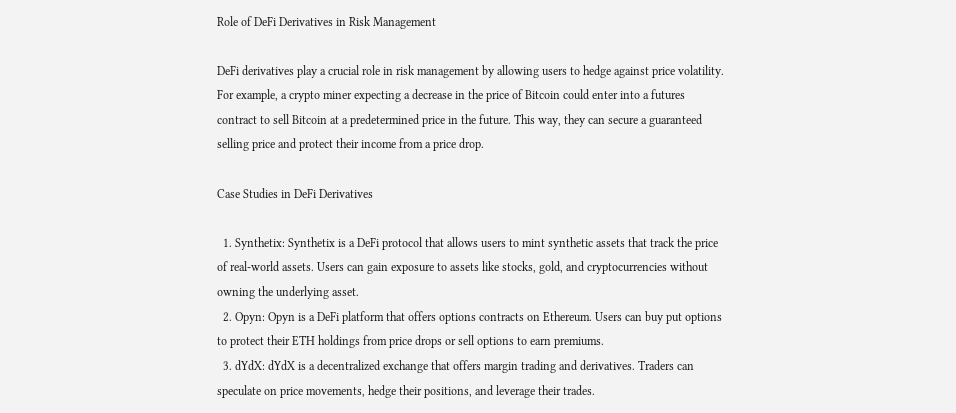Role of DeFi Derivatives in Risk Management

DeFi derivatives play a crucial role in risk management by allowing users to hedge against price volatility. For example, a crypto miner expecting a decrease in the price of Bitcoin could enter into a futures contract to sell Bitcoin at a predetermined price in the future. This way, they can secure a guaranteed selling price and protect their income from a price drop.

Case Studies in DeFi Derivatives

  1. Synthetix: Synthetix is a DeFi protocol that allows users to mint synthetic assets that track the price of real-world assets. Users can gain exposure to assets like stocks, gold, and cryptocurrencies without owning the underlying asset.
  2. Opyn: Opyn is a DeFi platform that offers options contracts on Ethereum. Users can buy put options to protect their ETH holdings from price drops or sell options to earn premiums.
  3. dYdX: dYdX is a decentralized exchange that offers margin trading and derivatives. Traders can speculate on price movements, hedge their positions, and leverage their trades.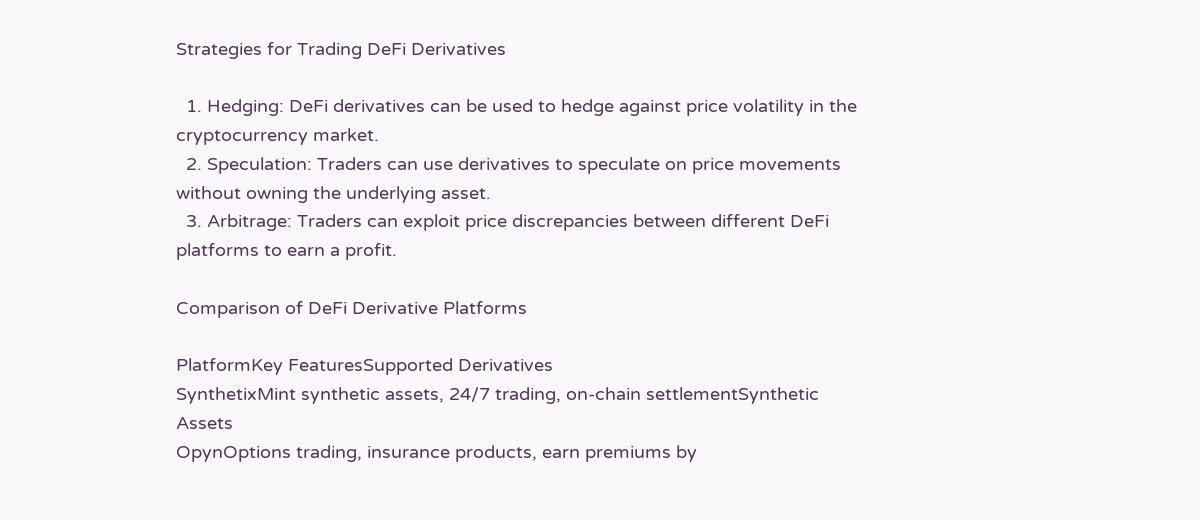Strategies for Trading DeFi Derivatives

  1. Hedging: DeFi derivatives can be used to hedge against price volatility in the cryptocurrency market.
  2. Speculation: Traders can use derivatives to speculate on price movements without owning the underlying asset.
  3. Arbitrage: Traders can exploit price discrepancies between different DeFi platforms to earn a profit.

Comparison of DeFi Derivative Platforms

PlatformKey FeaturesSupported Derivatives
SynthetixMint synthetic assets, 24/7 trading, on-chain settlementSynthetic Assets
OpynOptions trading, insurance products, earn premiums by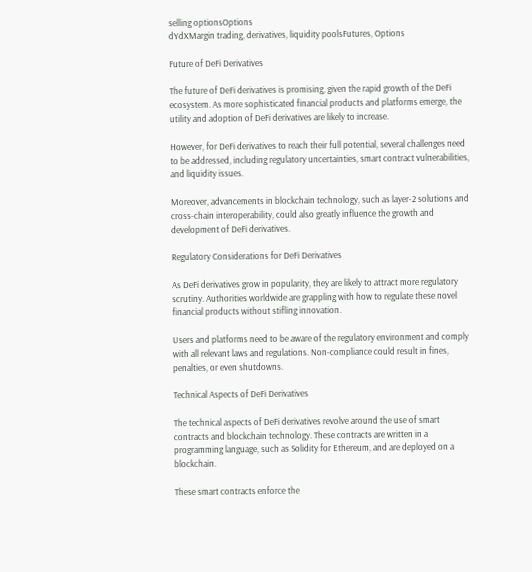selling optionsOptions
dYdXMargin trading, derivatives, liquidity poolsFutures, Options

Future of DeFi Derivatives

The future of DeFi derivatives is promising, given the rapid growth of the DeFi ecosystem. As more sophisticated financial products and platforms emerge, the utility and adoption of DeFi derivatives are likely to increase.

However, for DeFi derivatives to reach their full potential, several challenges need to be addressed, including regulatory uncertainties, smart contract vulnerabilities, and liquidity issues.

Moreover, advancements in blockchain technology, such as layer-2 solutions and cross-chain interoperability, could also greatly influence the growth and development of DeFi derivatives.

Regulatory Considerations for DeFi Derivatives

As DeFi derivatives grow in popularity, they are likely to attract more regulatory scrutiny. Authorities worldwide are grappling with how to regulate these novel financial products without stifling innovation.

Users and platforms need to be aware of the regulatory environment and comply with all relevant laws and regulations. Non-compliance could result in fines, penalties, or even shutdowns.

Technical Aspects of DeFi Derivatives

The technical aspects of DeFi derivatives revolve around the use of smart contracts and blockchain technology. These contracts are written in a programming language, such as Solidity for Ethereum, and are deployed on a blockchain.

These smart contracts enforce the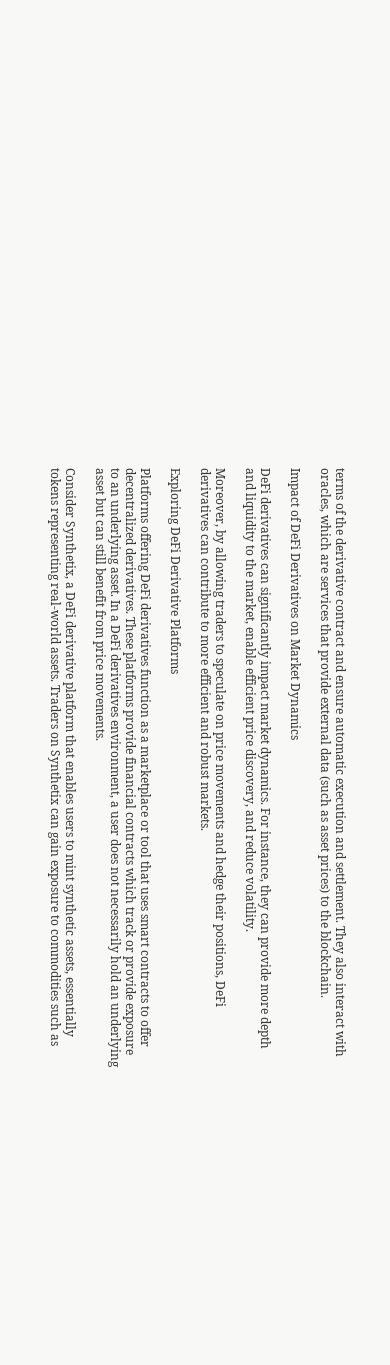terms of the derivative contract and ensure automatic execution and settlement. They also interact with oracles, which are services that provide external data (such as asset prices) to the blockchain.

Impact of DeFi Derivatives on Market Dynamics

DeFi derivatives can significantly impact market dynamics. For instance, they can provide more depth and liquidity to the market, enable efficient price discovery, and reduce volatility.

Moreover, by allowing traders to speculate on price movements and hedge their positions, DeFi derivatives can contribute to more efficient and robust markets.

Exploring DeFi Derivative Platforms

Platforms offering DeFi derivatives function as a marketplace or tool that uses smart contracts to offer decentralized derivatives. These platforms provide financial contracts which track or provide exposure to an underlying asset. In a DeFi derivatives environment, a user does not necessarily hold an underlying asset but can still benefit from price movements.

Consider Synthetix, a DeFi derivative platform that enables users to mint synthetic assets, essentially tokens representing real-world assets. Traders on Synthetix can gain exposure to commodities such as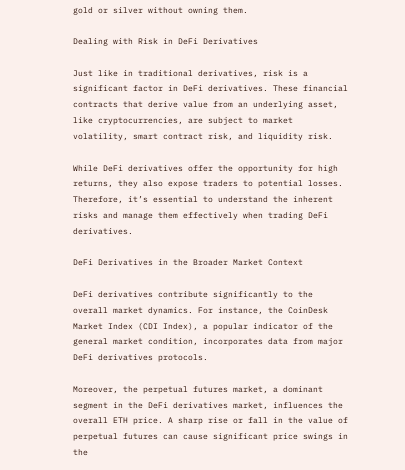gold or silver without owning them.

Dealing with Risk in DeFi Derivatives

Just like in traditional derivatives, risk is a significant factor in DeFi derivatives. These financial contracts that derive value from an underlying asset, like cryptocurrencies, are subject to market volatility, smart contract risk, and liquidity risk.

While DeFi derivatives offer the opportunity for high returns, they also expose traders to potential losses. Therefore, it’s essential to understand the inherent risks and manage them effectively when trading DeFi derivatives.

DeFi Derivatives in the Broader Market Context

DeFi derivatives contribute significantly to the overall market dynamics. For instance, the CoinDesk Market Index (CDI Index), a popular indicator of the general market condition, incorporates data from major DeFi derivatives protocols.

Moreover, the perpetual futures market, a dominant segment in the DeFi derivatives market, influences the overall ETH price. A sharp rise or fall in the value of perpetual futures can cause significant price swings in the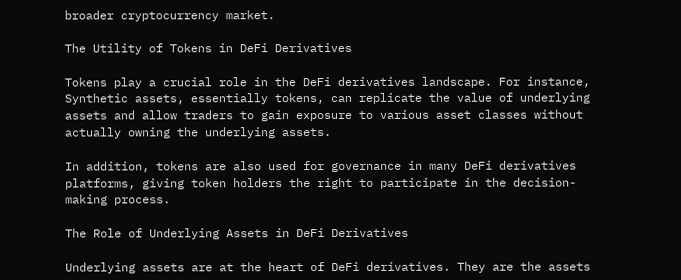broader cryptocurrency market.

The Utility of Tokens in DeFi Derivatives

Tokens play a crucial role in the DeFi derivatives landscape. For instance, Synthetic assets, essentially tokens, can replicate the value of underlying assets and allow traders to gain exposure to various asset classes without actually owning the underlying assets.

In addition, tokens are also used for governance in many DeFi derivatives platforms, giving token holders the right to participate in the decision-making process.

The Role of Underlying Assets in DeFi Derivatives

Underlying assets are at the heart of DeFi derivatives. They are the assets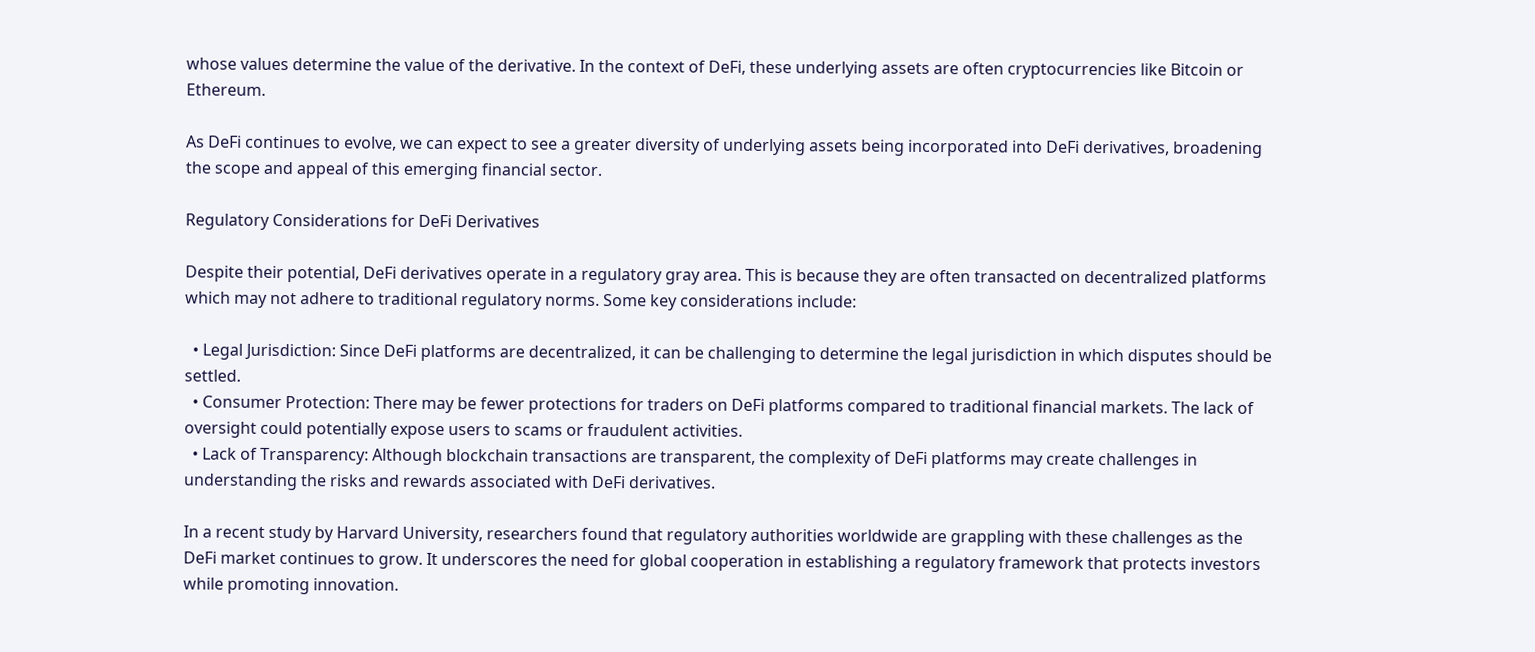whose values determine the value of the derivative. In the context of DeFi, these underlying assets are often cryptocurrencies like Bitcoin or Ethereum.

As DeFi continues to evolve, we can expect to see a greater diversity of underlying assets being incorporated into DeFi derivatives, broadening the scope and appeal of this emerging financial sector.

Regulatory Considerations for DeFi Derivatives

Despite their potential, DeFi derivatives operate in a regulatory gray area. This is because they are often transacted on decentralized platforms which may not adhere to traditional regulatory norms. Some key considerations include:

  • Legal Jurisdiction: Since DeFi platforms are decentralized, it can be challenging to determine the legal jurisdiction in which disputes should be settled.
  • Consumer Protection: There may be fewer protections for traders on DeFi platforms compared to traditional financial markets. The lack of oversight could potentially expose users to scams or fraudulent activities.
  • Lack of Transparency: Although blockchain transactions are transparent, the complexity of DeFi platforms may create challenges in understanding the risks and rewards associated with DeFi derivatives.

In a recent study by Harvard University, researchers found that regulatory authorities worldwide are grappling with these challenges as the DeFi market continues to grow. It underscores the need for global cooperation in establishing a regulatory framework that protects investors while promoting innovation.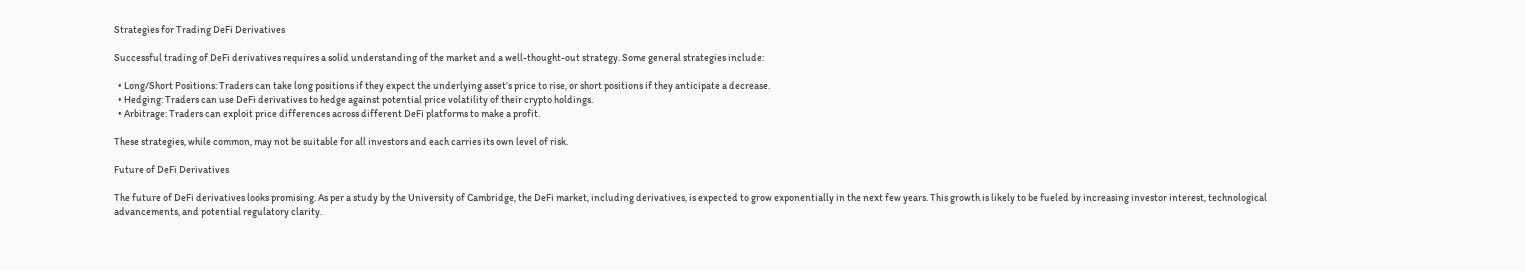Strategies for Trading DeFi Derivatives

Successful trading of DeFi derivatives requires a solid understanding of the market and a well-thought-out strategy. Some general strategies include:

  • Long/Short Positions: Traders can take long positions if they expect the underlying asset’s price to rise, or short positions if they anticipate a decrease.
  • Hedging: Traders can use DeFi derivatives to hedge against potential price volatility of their crypto holdings.
  • Arbitrage: Traders can exploit price differences across different DeFi platforms to make a profit.

These strategies, while common, may not be suitable for all investors and each carries its own level of risk.

Future of DeFi Derivatives

The future of DeFi derivatives looks promising. As per a study by the University of Cambridge, the DeFi market, including derivatives, is expected to grow exponentially in the next few years. This growth is likely to be fueled by increasing investor interest, technological advancements, and potential regulatory clarity.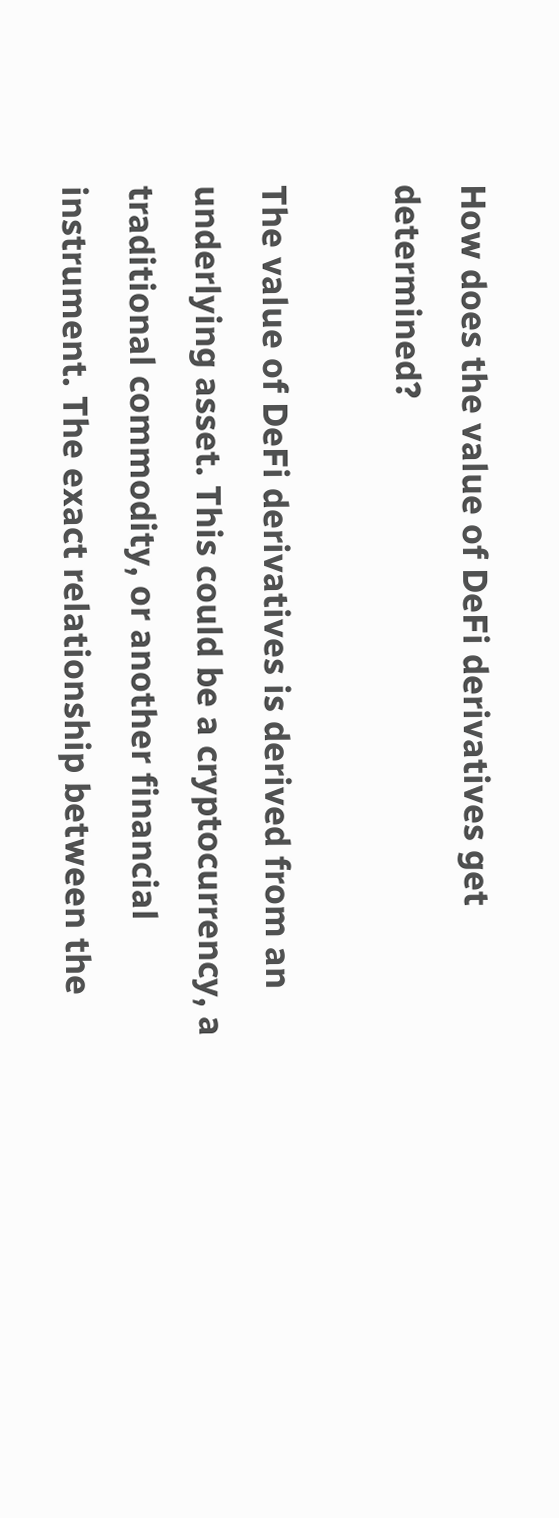How does the value of DeFi derivatives get determined?

The value of DeFi derivatives is derived from an underlying asset. This could be a cryptocurrency, a traditional commodity, or another financial instrument. The exact relationship between the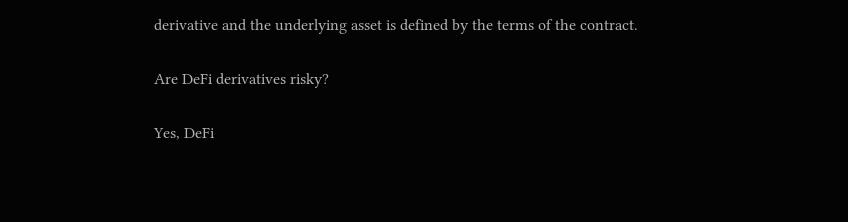derivative and the underlying asset is defined by the terms of the contract.

Are DeFi derivatives risky?

Yes, DeFi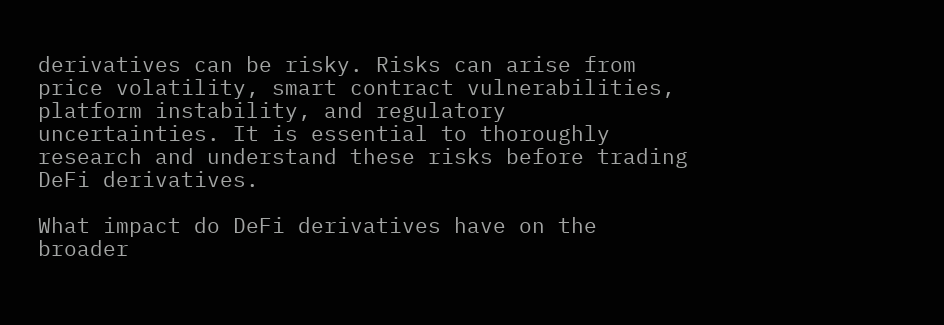derivatives can be risky. Risks can arise from price volatility, smart contract vulnerabilities, platform instability, and regulatory uncertainties. It is essential to thoroughly research and understand these risks before trading DeFi derivatives.

What impact do DeFi derivatives have on the broader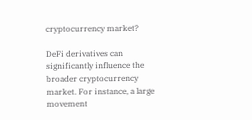cryptocurrency market?

DeFi derivatives can significantly influence the broader cryptocurrency market. For instance, a large movement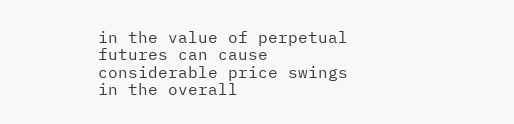in the value of perpetual futures can cause considerable price swings in the overall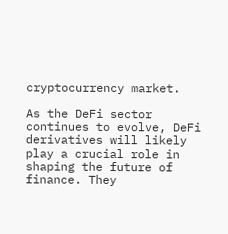cryptocurrency market.

As the DeFi sector continues to evolve, DeFi derivatives will likely play a crucial role in shaping the future of finance. They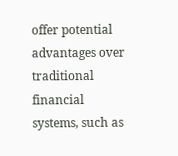offer potential advantages over traditional financial systems, such as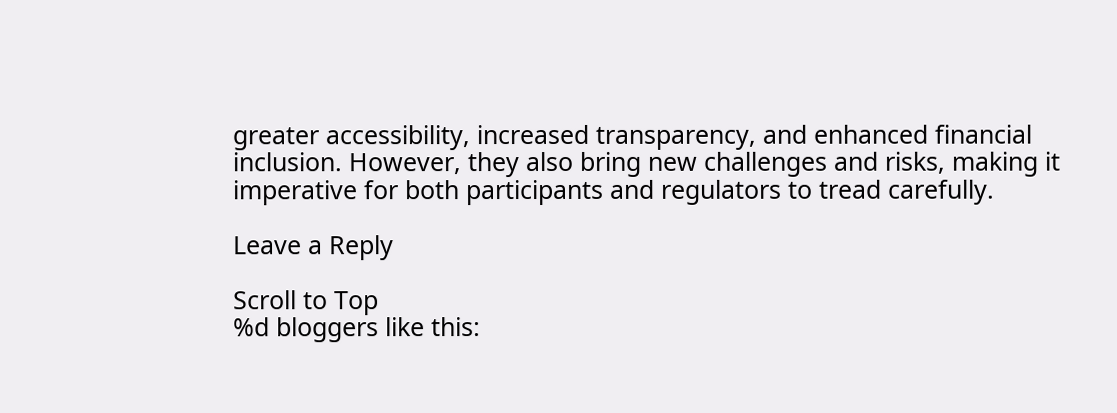greater accessibility, increased transparency, and enhanced financial inclusion. However, they also bring new challenges and risks, making it imperative for both participants and regulators to tread carefully.

Leave a Reply

Scroll to Top
%d bloggers like this: